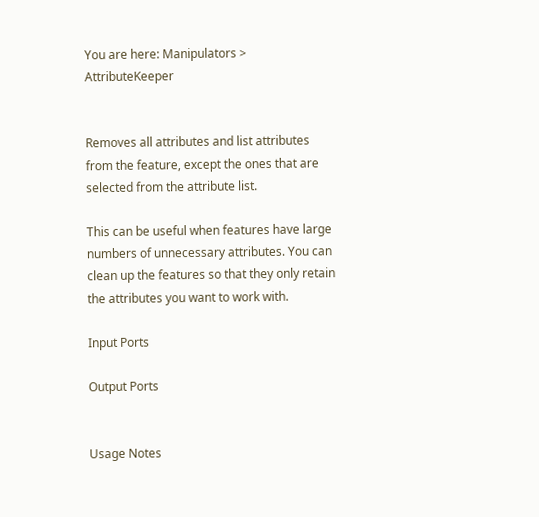You are here: Manipulators > AttributeKeeper


Removes all attributes and list attributes from the feature, except the ones that are selected from the attribute list.

This can be useful when features have large numbers of unnecessary attributes. You can clean up the features so that they only retain the attributes you want to work with.

Input Ports

Output Ports


Usage Notes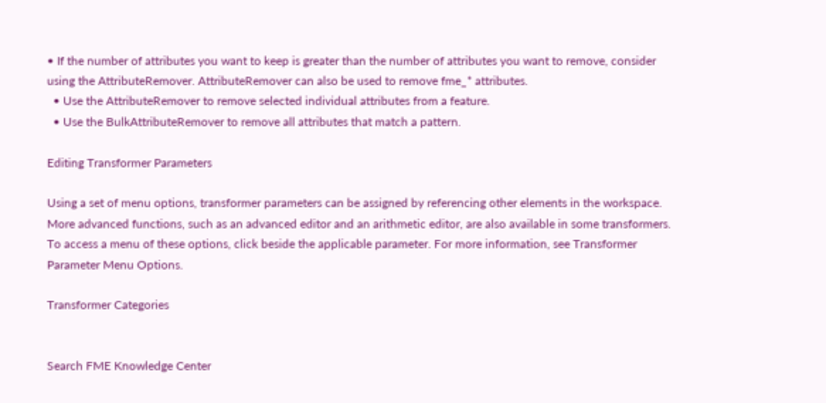• If the number of attributes you want to keep is greater than the number of attributes you want to remove, consider using the AttributeRemover. AttributeRemover can also be used to remove fme_* attributes.
  • Use the AttributeRemover to remove selected individual attributes from a feature.
  • Use the BulkAttributeRemover to remove all attributes that match a pattern.

Editing Transformer Parameters

Using a set of menu options, transformer parameters can be assigned by referencing other elements in the workspace. More advanced functions, such as an advanced editor and an arithmetic editor, are also available in some transformers. To access a menu of these options, click beside the applicable parameter. For more information, see Transformer Parameter Menu Options.

Transformer Categories


Search FME Knowledge Center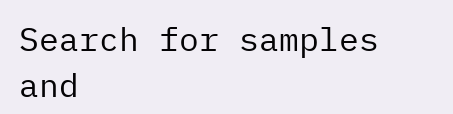Search for samples and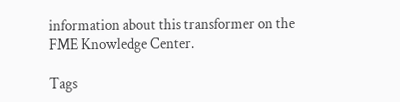information about this transformer on the FME Knowledge Center.

Tags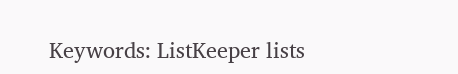Keywords: ListKeeper lists